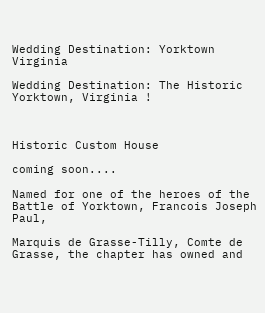Wedding Destination: Yorktown Virginia

Wedding Destination: The Historic Yorktown, Virginia !



Historic Custom House

coming soon....

Named for one of the heroes of the Battle of Yorktown, Francois Joseph Paul,

Marquis de Grasse-Tilly, Comte de Grasse, the chapter has owned and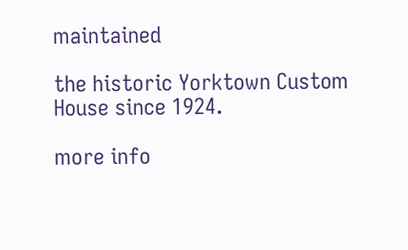maintained

the historic Yorktown Custom House since 1924.

more info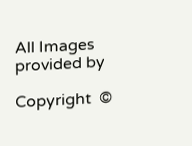All Images provided by

Copyright  ©